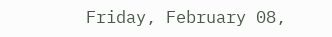Friday, February 08,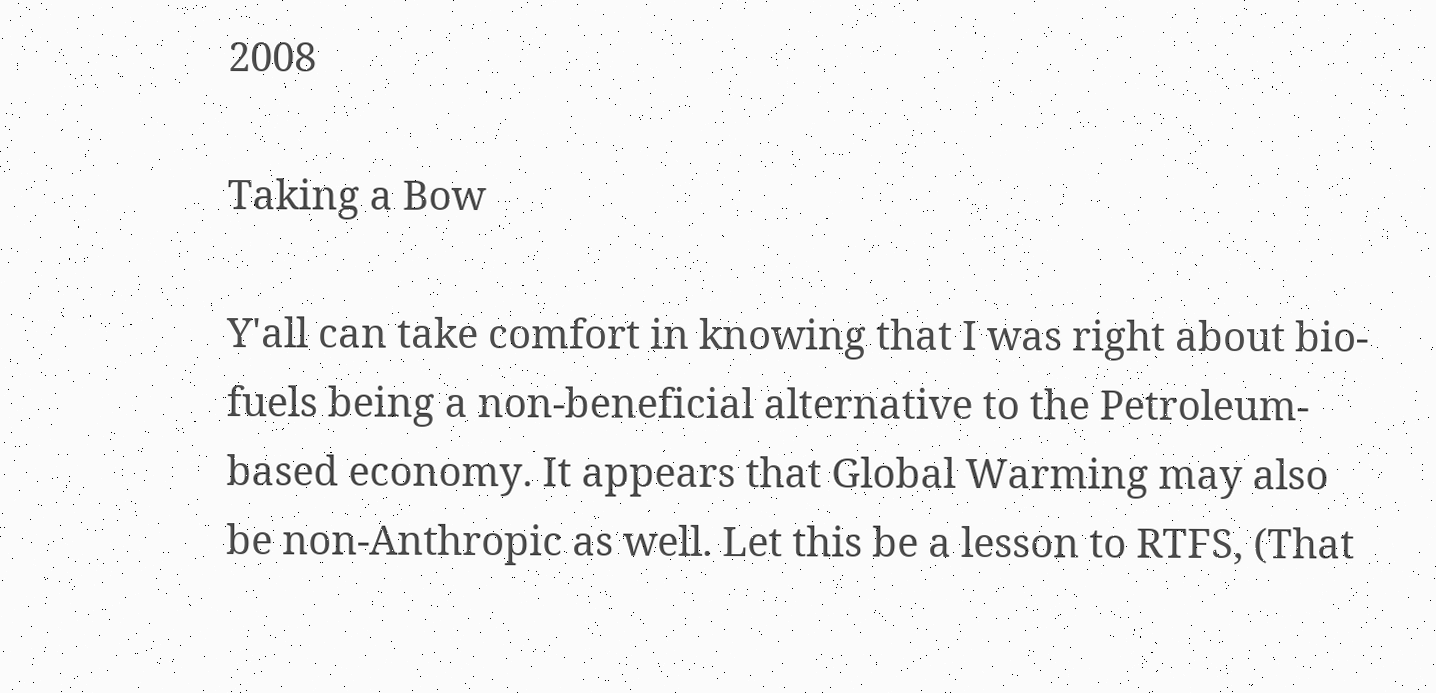2008

Taking a Bow

Y'all can take comfort in knowing that I was right about bio-fuels being a non-beneficial alternative to the Petroleum-based economy. It appears that Global Warming may also be non-Anthropic as well. Let this be a lesson to RTFS, (That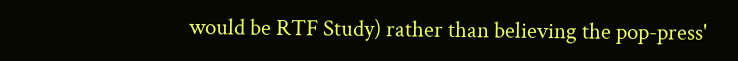would be RTF Study) rather than believing the pop-press'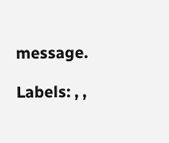message.

Labels: , ,